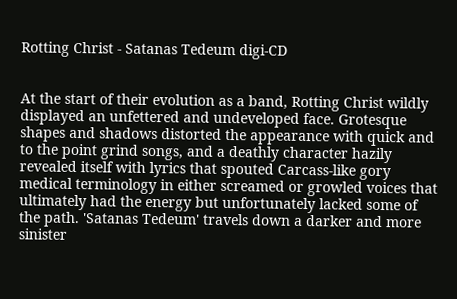Rotting Christ - Satanas Tedeum digi-CD


At the start of their evolution as a band, Rotting Christ wildly displayed an unfettered and undeveloped face. Grotesque shapes and shadows distorted the appearance with quick and to the point grind songs, and a deathly character hazily revealed itself with lyrics that spouted Carcass-like gory medical terminology in either screamed or growled voices that ultimately had the energy but unfortunately lacked some of the path. 'Satanas Tedeum' travels down a darker and more sinister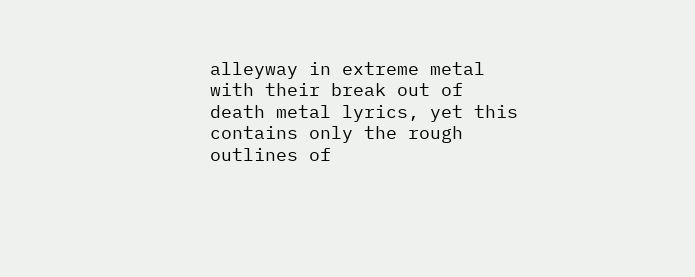alleyway in extreme metal with their break out of death metal lyrics, yet this contains only the rough outlines of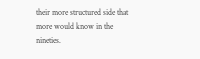their more structured side that more would know in the nineties.